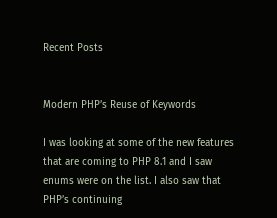Recent Posts


Modern PHP’s Reuse of Keywords

I was looking at some of the new features that are coming to PHP 8.1 and I saw enums were on the list. I also saw that PHP’s continuing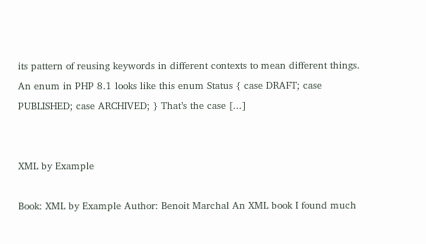its pattern of reusing keywords in different contexts to mean different things. An enum in PHP 8.1 looks like this enum Status { case DRAFT; case PUBLISHED; case ARCHIVED; } That’s the case [...]


XML by Example

Book: XML by Example Author: Benoit Marchal An XML book I found much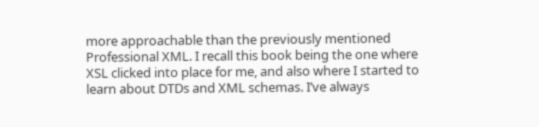more approachable than the previously mentioned Professional XML. I recall this book being the one where XSL clicked into place for me, and also where I started to learn about DTDs and XML schemas. I’ve always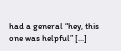had a general “hey, this one was helpful” [...]